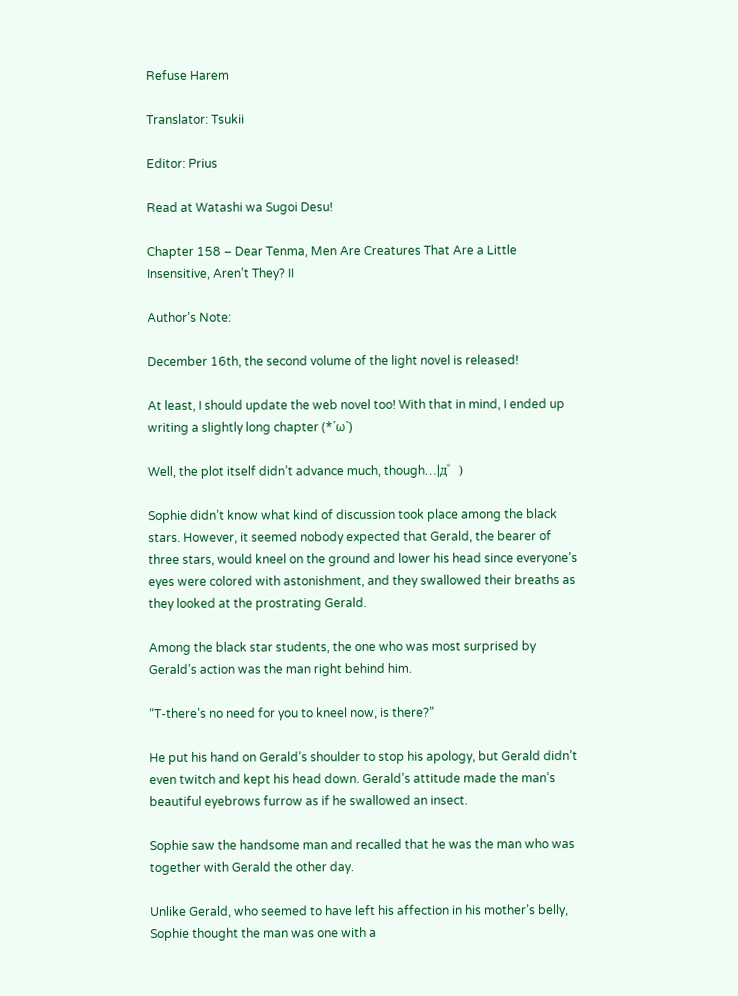Refuse Harem

Translator: Tsukii

Editor: Prius

Read at Watashi wa Sugoi Desu!

Chapter 158 – Dear Tenma, Men Are Creatures That Are a Little Insensitive, Aren’t They? II

Author’s Note:

December 16th, the second volume of the light novel is released!

At least, I should update the web novel too! With that in mind, I ended up writing a slightly long chapter (*´ω`)

Well, the plot itself didn’t advance much, though…|д゜)

Sophie didn’t know what kind of discussion took place among the black stars. However, it seemed nobody expected that Gerald, the bearer of three stars, would kneel on the ground and lower his head since everyone’s eyes were colored with astonishment, and they swallowed their breaths as they looked at the prostrating Gerald.

Among the black star students, the one who was most surprised by Gerald’s action was the man right behind him.

“T-there’s no need for you to kneel now, is there?”

He put his hand on Gerald’s shoulder to stop his apology, but Gerald didn’t even twitch and kept his head down. Gerald’s attitude made the man’s beautiful eyebrows furrow as if he swallowed an insect.

Sophie saw the handsome man and recalled that he was the man who was together with Gerald the other day.

Unlike Gerald, who seemed to have left his affection in his mother’s belly, Sophie thought the man was one with a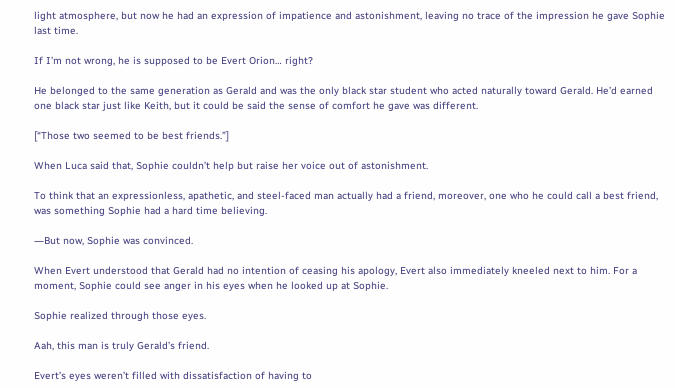light atmosphere, but now he had an expression of impatience and astonishment, leaving no trace of the impression he gave Sophie last time.

If I’m not wrong, he is supposed to be Evert Orion… right?

He belonged to the same generation as Gerald and was the only black star student who acted naturally toward Gerald. He’d earned one black star just like Keith, but it could be said the sense of comfort he gave was different.

[“Those two seemed to be best friends.”]

When Luca said that, Sophie couldn’t help but raise her voice out of astonishment.

To think that an expressionless, apathetic, and steel-faced man actually had a friend, moreover, one who he could call a best friend, was something Sophie had a hard time believing.

―But now, Sophie was convinced.

When Evert understood that Gerald had no intention of ceasing his apology, Evert also immediately kneeled next to him. For a moment, Sophie could see anger in his eyes when he looked up at Sophie.

Sophie realized through those eyes.

Aah, this man is truly Gerald’s friend.

Evert’s eyes weren’t filled with dissatisfaction of having to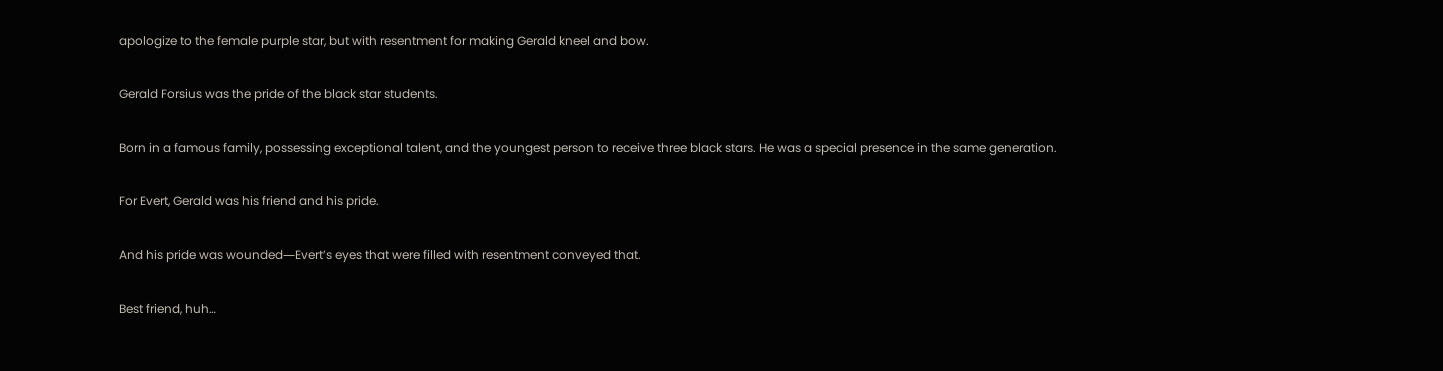apologize to the female purple star, but with resentment for making Gerald kneel and bow.

Gerald Forsius was the pride of the black star students.

Born in a famous family, possessing exceptional talent, and the youngest person to receive three black stars. He was a special presence in the same generation.

For Evert, Gerald was his friend and his pride.

And his pride was wounded―Evert’s eyes that were filled with resentment conveyed that.

Best friend, huh…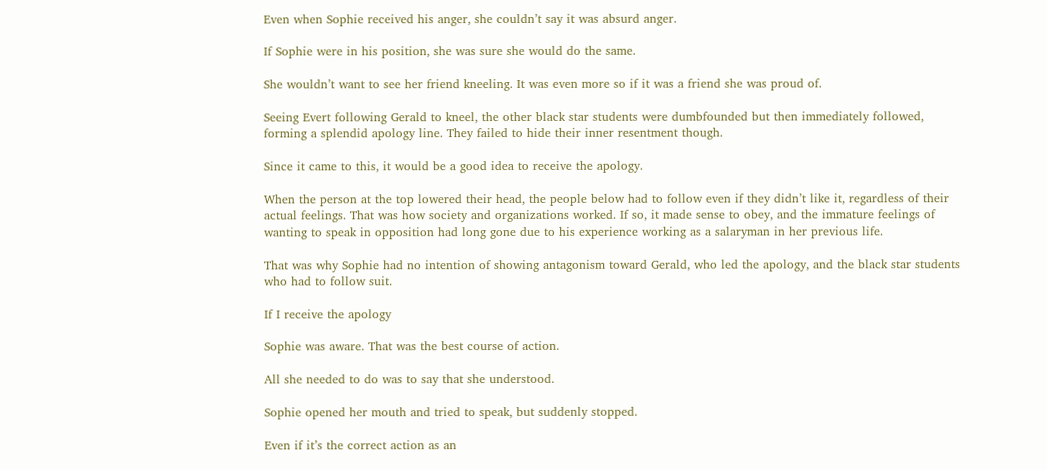Even when Sophie received his anger, she couldn’t say it was absurd anger.

If Sophie were in his position, she was sure she would do the same.

She wouldn’t want to see her friend kneeling. It was even more so if it was a friend she was proud of.

Seeing Evert following Gerald to kneel, the other black star students were dumbfounded but then immediately followed, forming a splendid apology line. They failed to hide their inner resentment though.

Since it came to this, it would be a good idea to receive the apology.

When the person at the top lowered their head, the people below had to follow even if they didn’t like it, regardless of their actual feelings. That was how society and organizations worked. If so, it made sense to obey, and the immature feelings of wanting to speak in opposition had long gone due to his experience working as a salaryman in her previous life.

That was why Sophie had no intention of showing antagonism toward Gerald, who led the apology, and the black star students who had to follow suit.

If I receive the apology

Sophie was aware. That was the best course of action.

All she needed to do was to say that she understood.

Sophie opened her mouth and tried to speak, but suddenly stopped.

Even if it’s the correct action as an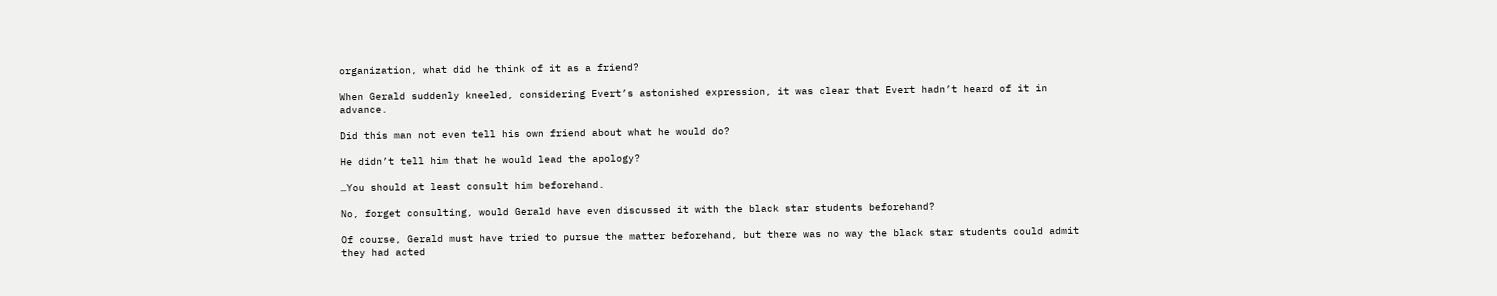organization, what did he think of it as a friend?

When Gerald suddenly kneeled, considering Evert’s astonished expression, it was clear that Evert hadn’t heard of it in advance.

Did this man not even tell his own friend about what he would do?

He didn’t tell him that he would lead the apology?

…You should at least consult him beforehand.

No, forget consulting, would Gerald have even discussed it with the black star students beforehand?

Of course, Gerald must have tried to pursue the matter beforehand, but there was no way the black star students could admit they had acted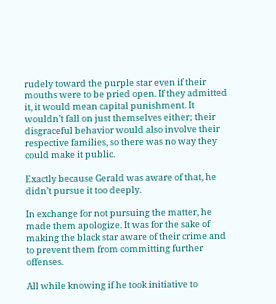rudely toward the purple star even if their mouths were to be pried open. If they admitted it, it would mean capital punishment. It wouldn’t fall on just themselves either; their disgraceful behavior would also involve their respective families, so there was no way they could make it public.

Exactly because Gerald was aware of that, he didn’t pursue it too deeply.

In exchange for not pursuing the matter, he made them apologize. It was for the sake of making the black star aware of their crime and to prevent them from committing further offenses.

All while knowing if he took initiative to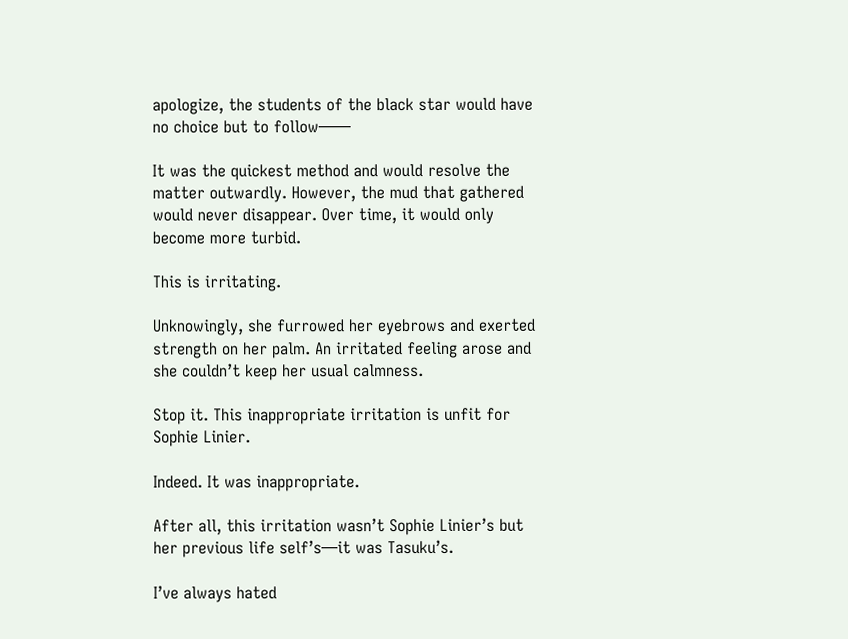apologize, the students of the black star would have no choice but to follow――

It was the quickest method and would resolve the matter outwardly. However, the mud that gathered would never disappear. Over time, it would only become more turbid.

This is irritating.

Unknowingly, she furrowed her eyebrows and exerted strength on her palm. An irritated feeling arose and she couldn’t keep her usual calmness.

Stop it. This inappropriate irritation is unfit for Sophie Linier.

Indeed. It was inappropriate.

After all, this irritation wasn’t Sophie Linier’s but her previous life self’s―it was Tasuku’s.

I’ve always hated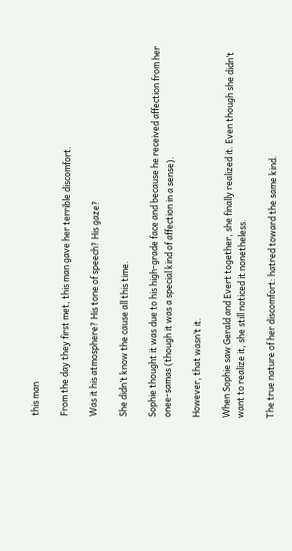this man

From the day they first met, this man gave her terrible discomfort.

Was it his atmosphere? His tone of speech? His gaze?

She didn’t know the cause all this time.

Sophie thought it was due to his high-grade face and because he received affection from her onee-samas (though it was a special kind of affection in a sense).

However, that wasn’t it.

When Sophie saw Gerald and Evert together, she finally realized it. Even though she didn’t want to realize it, she still noticed it nonetheless.

The true nature of her discomfort: hatred toward the same kind.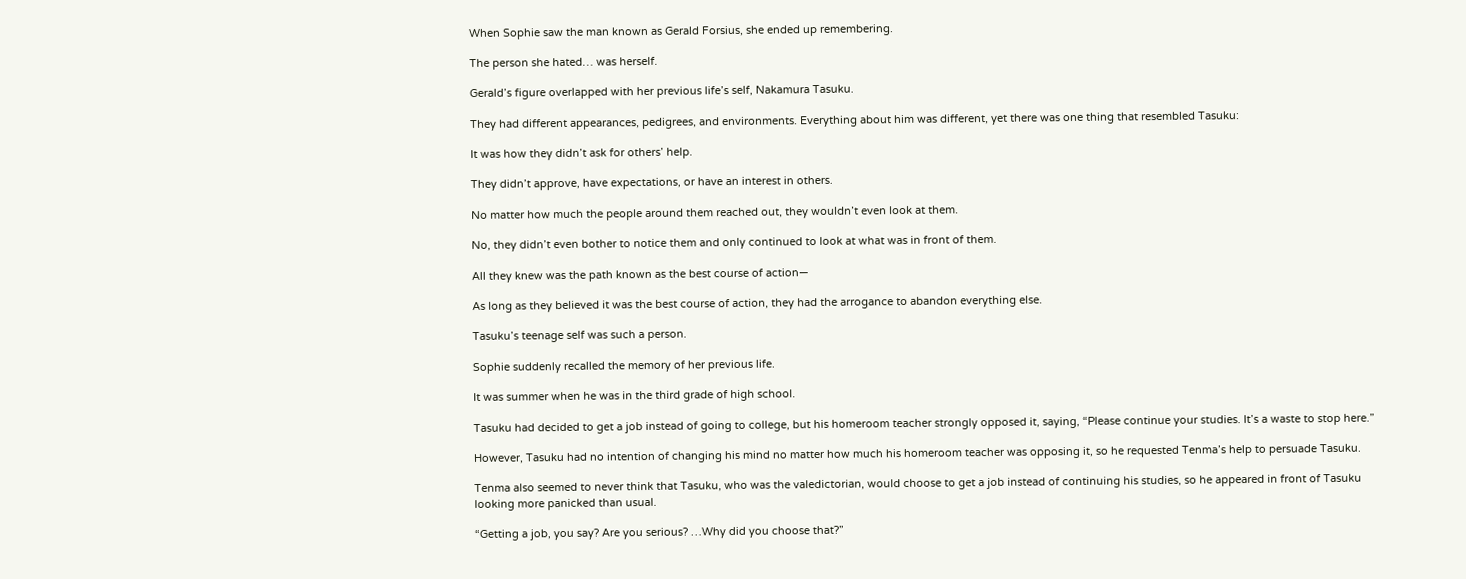When Sophie saw the man known as Gerald Forsius, she ended up remembering.

The person she hated… was herself.

Gerald’s figure overlapped with her previous life’s self, Nakamura Tasuku.

They had different appearances, pedigrees, and environments. Everything about him was different, yet there was one thing that resembled Tasuku:

It was how they didn’t ask for others’ help.

They didn’t approve, have expectations, or have an interest in others.

No matter how much the people around them reached out, they wouldn’t even look at them.

No, they didn’t even bother to notice them and only continued to look at what was in front of them.

All they knew was the path known as the best course of action―

As long as they believed it was the best course of action, they had the arrogance to abandon everything else.

Tasuku’s teenage self was such a person.

Sophie suddenly recalled the memory of her previous life.

It was summer when he was in the third grade of high school.

Tasuku had decided to get a job instead of going to college, but his homeroom teacher strongly opposed it, saying, “Please continue your studies. It’s a waste to stop here.”

However, Tasuku had no intention of changing his mind no matter how much his homeroom teacher was opposing it, so he requested Tenma’s help to persuade Tasuku.

Tenma also seemed to never think that Tasuku, who was the valedictorian, would choose to get a job instead of continuing his studies, so he appeared in front of Tasuku looking more panicked than usual.

“Getting a job, you say? Are you serious? …Why did you choose that?”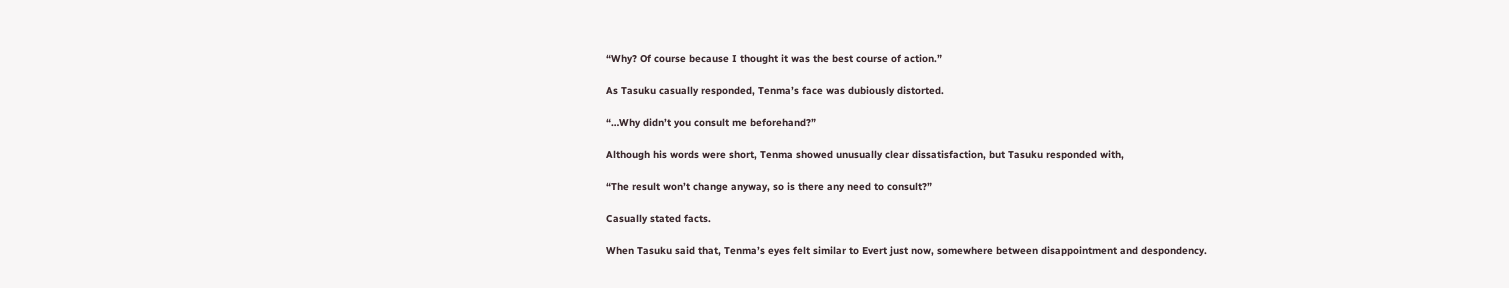“Why? Of course because I thought it was the best course of action.”

As Tasuku casually responded, Tenma’s face was dubiously distorted.

“…Why didn’t you consult me beforehand?”

Although his words were short, Tenma showed unusually clear dissatisfaction, but Tasuku responded with,

“The result won’t change anyway, so is there any need to consult?”

Casually stated facts.

When Tasuku said that, Tenma’s eyes felt similar to Evert just now, somewhere between disappointment and despondency.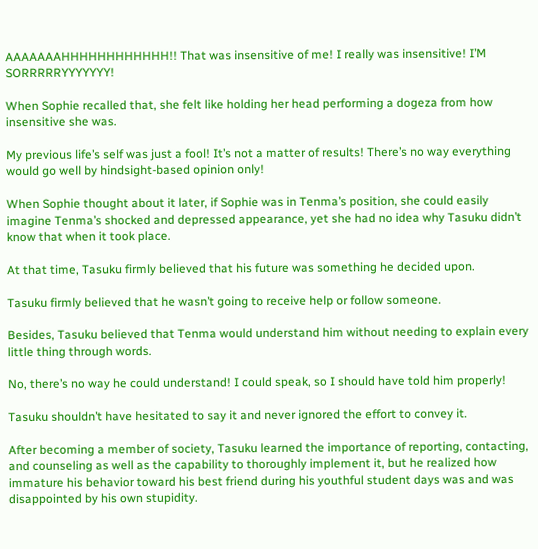AAAAAAAHHHHHHHHHHHH!! That was insensitive of me! I really was insensitive! I’M SORRRRRYYYYYYY!

When Sophie recalled that, she felt like holding her head performing a dogeza from how insensitive she was.

My previous life’s self was just a fool! It’s not a matter of results! There’s no way everything would go well by hindsight-based opinion only!

When Sophie thought about it later, if Sophie was in Tenma’s position, she could easily imagine Tenma’s shocked and depressed appearance, yet she had no idea why Tasuku didn’t know that when it took place.

At that time, Tasuku firmly believed that his future was something he decided upon.

Tasuku firmly believed that he wasn’t going to receive help or follow someone.

Besides, Tasuku believed that Tenma would understand him without needing to explain every little thing through words.

No, there’s no way he could understand! I could speak, so I should have told him properly!

Tasuku shouldn’t have hesitated to say it and never ignored the effort to convey it.

After becoming a member of society, Tasuku learned the importance of reporting, contacting, and counseling as well as the capability to thoroughly implement it, but he realized how immature his behavior toward his best friend during his youthful student days was and was disappointed by his own stupidity.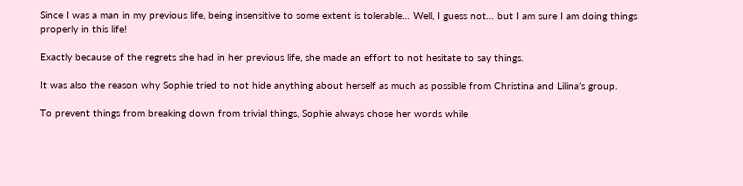Since I was a man in my previous life, being insensitive to some extent is tolerable… Well, I guess not… but I am sure I am doing things properly in this life!

Exactly because of the regrets she had in her previous life, she made an effort to not hesitate to say things.

It was also the reason why Sophie tried to not hide anything about herself as much as possible from Christina and Lilina’s group.

To prevent things from breaking down from trivial things, Sophie always chose her words while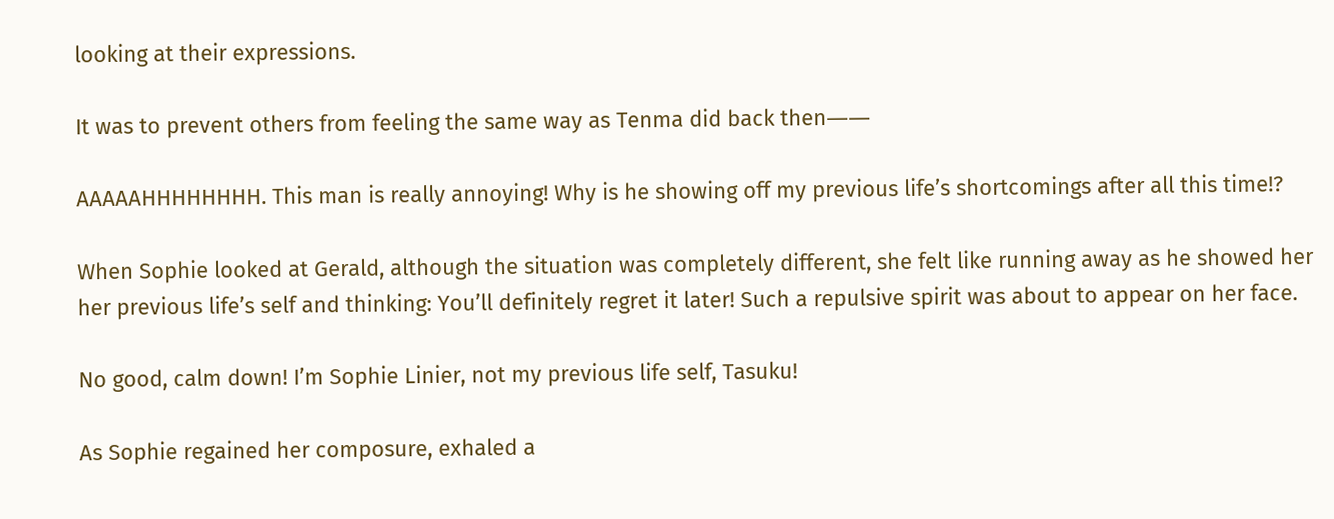looking at their expressions.

It was to prevent others from feeling the same way as Tenma did back then――

AAAAAHHHHHHHH. This man is really annoying! Why is he showing off my previous life’s shortcomings after all this time!?

When Sophie looked at Gerald, although the situation was completely different, she felt like running away as he showed her her previous life’s self and thinking: You’ll definitely regret it later! Such a repulsive spirit was about to appear on her face.

No good, calm down! I’m Sophie Linier, not my previous life self, Tasuku!

As Sophie regained her composure, exhaled a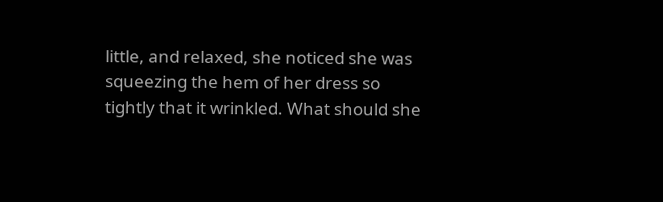little, and relaxed, she noticed she was squeezing the hem of her dress so tightly that it wrinkled. What should she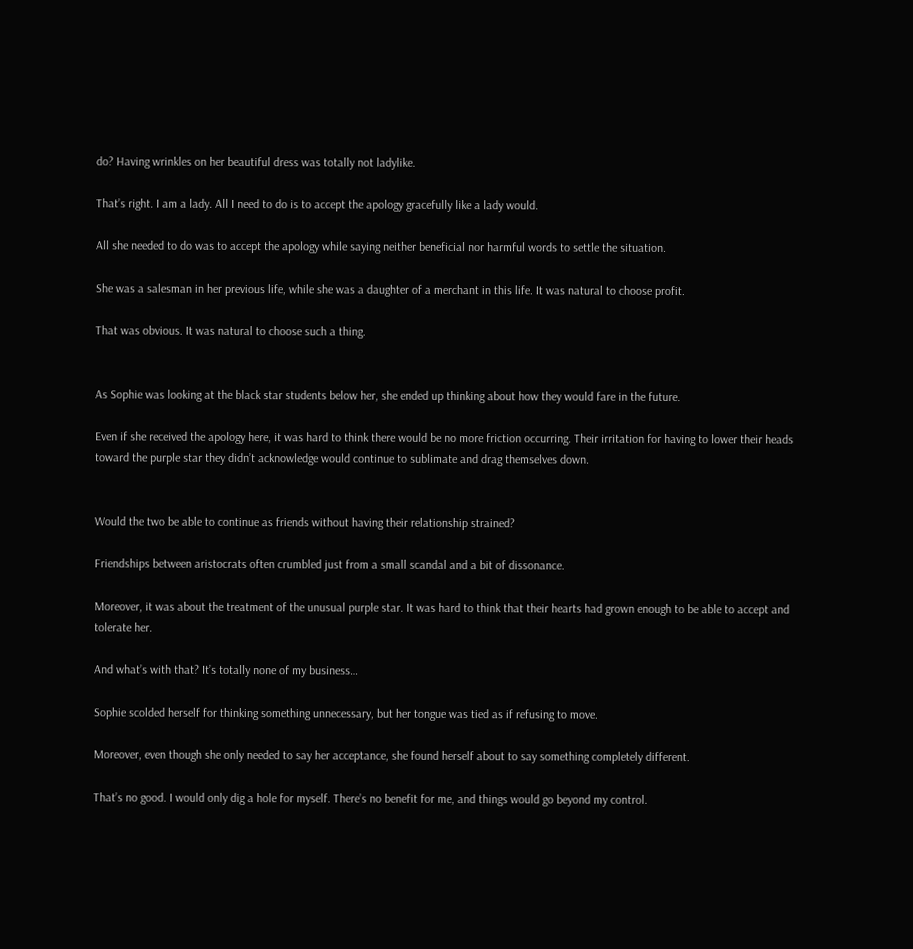do? Having wrinkles on her beautiful dress was totally not ladylike.

That’s right. I am a lady. All I need to do is to accept the apology gracefully like a lady would.

All she needed to do was to accept the apology while saying neither beneficial nor harmful words to settle the situation.

She was a salesman in her previous life, while she was a daughter of a merchant in this life. It was natural to choose profit.

That was obvious. It was natural to choose such a thing.


As Sophie was looking at the black star students below her, she ended up thinking about how they would fare in the future.

Even if she received the apology here, it was hard to think there would be no more friction occurring. Their irritation for having to lower their heads toward the purple star they didn’t acknowledge would continue to sublimate and drag themselves down.


Would the two be able to continue as friends without having their relationship strained?

Friendships between aristocrats often crumbled just from a small scandal and a bit of dissonance.

Moreover, it was about the treatment of the unusual purple star. It was hard to think that their hearts had grown enough to be able to accept and tolerate her.

And what’s with that? It’s totally none of my business…

Sophie scolded herself for thinking something unnecessary, but her tongue was tied as if refusing to move.

Moreover, even though she only needed to say her acceptance, she found herself about to say something completely different.

That’s no good. I would only dig a hole for myself. There’s no benefit for me, and things would go beyond my control.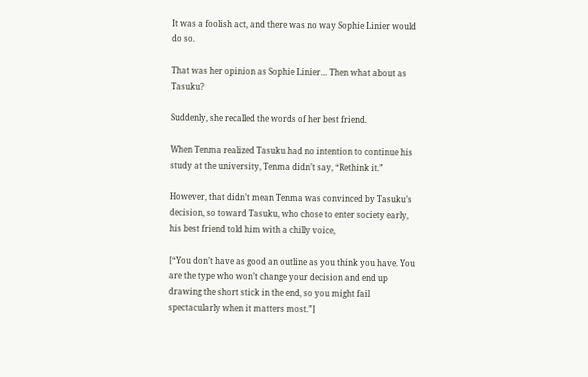It was a foolish act, and there was no way Sophie Linier would do so.

That was her opinion as Sophie Linier… Then what about as Tasuku?

Suddenly, she recalled the words of her best friend.

When Tenma realized Tasuku had no intention to continue his study at the university, Tenma didn’t say, “Rethink it.”

However, that didn’t mean Tenma was convinced by Tasuku’s decision, so toward Tasuku, who chose to enter society early, his best friend told him with a chilly voice,

[“You don’t have as good an outline as you think you have. You are the type who won’t change your decision and end up drawing the short stick in the end, so you might fail spectacularly when it matters most.”]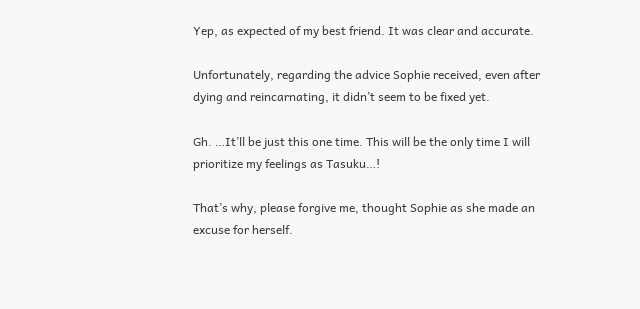Yep, as expected of my best friend. It was clear and accurate.

Unfortunately, regarding the advice Sophie received, even after dying and reincarnating, it didn’t seem to be fixed yet.

Gh. …It’ll be just this one time. This will be the only time I will prioritize my feelings as Tasuku…!

That’s why, please forgive me, thought Sophie as she made an excuse for herself.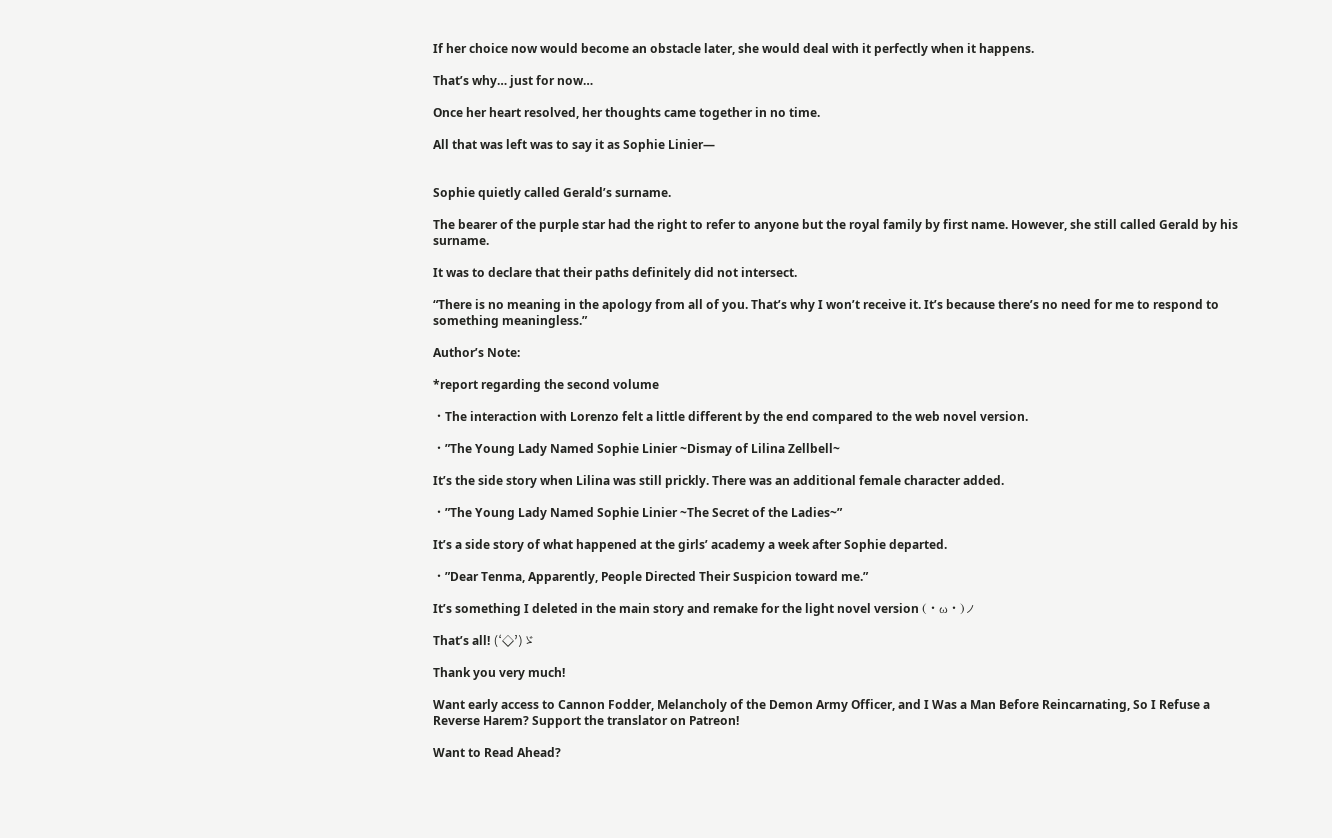If her choice now would become an obstacle later, she would deal with it perfectly when it happens.

That’s why… just for now…

Once her heart resolved, her thoughts came together in no time.

All that was left was to say it as Sophie Linier―


Sophie quietly called Gerald’s surname.

The bearer of the purple star had the right to refer to anyone but the royal family by first name. However, she still called Gerald by his surname.

It was to declare that their paths definitely did not intersect.

“There is no meaning in the apology from all of you. That’s why I won’t receive it. It’s because there’s no need for me to respond to something meaningless.”

Author’s Note:

*report regarding the second volume

・The interaction with Lorenzo felt a little different by the end compared to the web novel version.

・”The Young Lady Named Sophie Linier ~Dismay of Lilina Zellbell~

It’s the side story when Lilina was still prickly. There was an additional female character added.

・”The Young Lady Named Sophie Linier ~The Secret of the Ladies~”

It’s a side story of what happened at the girls’ academy a week after Sophie departed.

・”Dear Tenma, Apparently, People Directed Their Suspicion toward me.”

It’s something I deleted in the main story and remake for the light novel version (・ω・)ノ

That’s all! (‘◇’)ゞ

Thank you very much!

Want early access to Cannon Fodder, Melancholy of the Demon Army Officer, and I Was a Man Before Reincarnating, So I Refuse a Reverse Harem? Support the translator on Patreon!

Want to Read Ahead?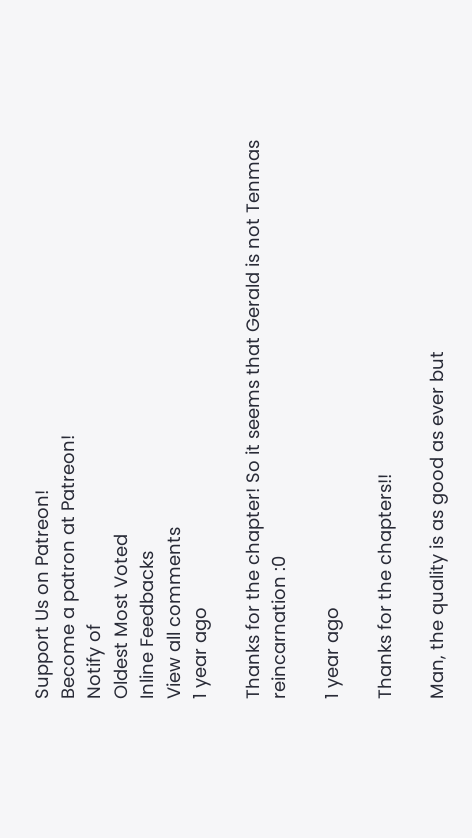Support Us on Patreon!
Become a patron at Patreon!
Notify of
Oldest Most Voted
Inline Feedbacks
View all comments
1 year ago

Thanks for the chapter! So it seems that Gerald is not Tenmas reincarnation :0

1 year ago

Thanks for the chapters!!

Man, the quality is as good as ever but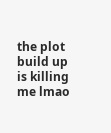the plot build up is killing me lmao